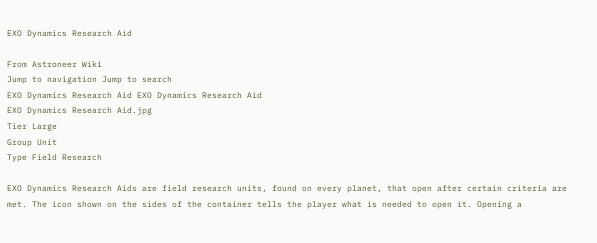EXO Dynamics Research Aid

From Astroneer Wiki
Jump to navigation Jump to search
EXO Dynamics Research Aid EXO Dynamics Research Aid
EXO Dynamics Research Aid.jpg
Tier Large
Group Unit
Type Field Research

EXO Dynamics Research Aids are field research units, found on every planet, that open after certain criteria are met. The icon shown on the sides of the container tells the player what is needed to open it. Opening a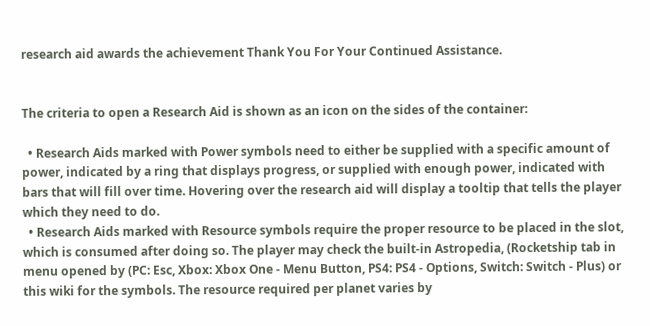research aid awards the achievement Thank You For Your Continued Assistance.


The criteria to open a Research Aid is shown as an icon on the sides of the container:

  • Research Aids marked with Power symbols need to either be supplied with a specific amount of power, indicated by a ring that displays progress, or supplied with enough power, indicated with bars that will fill over time. Hovering over the research aid will display a tooltip that tells the player which they need to do.
  • Research Aids marked with Resource symbols require the proper resource to be placed in the slot, which is consumed after doing so. The player may check the built-in Astropedia, (Rocketship tab in menu opened by (PC: Esc, Xbox: Xbox One - Menu Button, PS4: PS4 - Options, Switch: Switch - Plus) or this wiki for the symbols. The resource required per planet varies by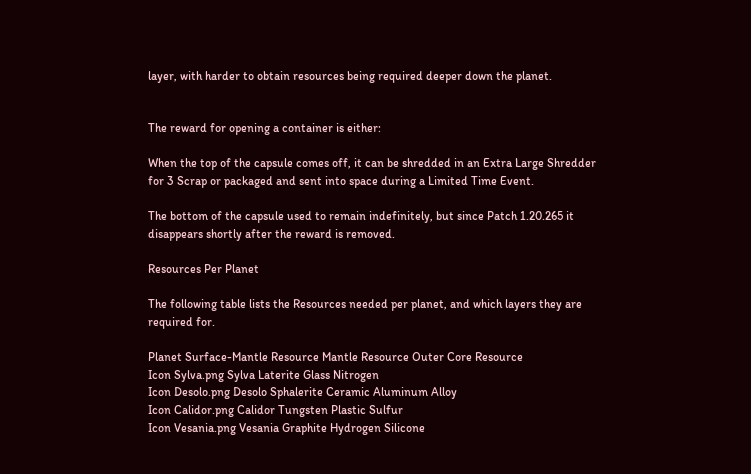layer, with harder to obtain resources being required deeper down the planet.


The reward for opening a container is either:

When the top of the capsule comes off, it can be shredded in an Extra Large Shredder for 3 Scrap or packaged and sent into space during a Limited Time Event.

The bottom of the capsule used to remain indefinitely, but since Patch 1.20.265 it disappears shortly after the reward is removed.

Resources Per Planet

The following table lists the Resources needed per planet, and which layers they are required for.

Planet Surface-Mantle Resource Mantle Resource Outer Core Resource
Icon Sylva.png Sylva Laterite Glass Nitrogen
Icon Desolo.png Desolo Sphalerite Ceramic Aluminum Alloy
Icon Calidor.png Calidor Tungsten Plastic Sulfur
Icon Vesania.png Vesania Graphite Hydrogen Silicone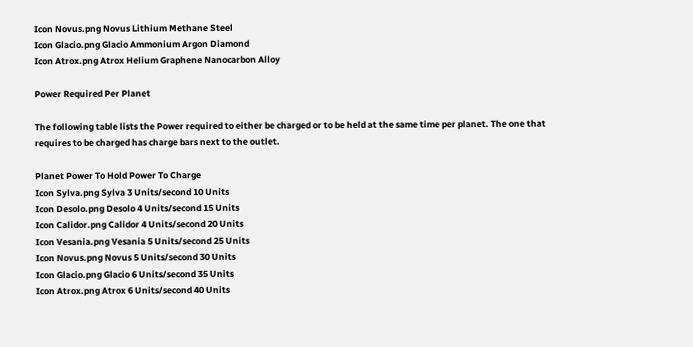Icon Novus.png Novus Lithium Methane Steel
Icon Glacio.png Glacio Ammonium Argon Diamond
Icon Atrox.png Atrox Helium Graphene Nanocarbon Alloy

Power Required Per Planet

The following table lists the Power required to either be charged or to be held at the same time per planet. The one that requires to be charged has charge bars next to the outlet.

Planet Power To Hold Power To Charge
Icon Sylva.png Sylva 3 Units/second 10 Units
Icon Desolo.png Desolo 4 Units/second 15 Units
Icon Calidor.png Calidor 4 Units/second 20 Units
Icon Vesania.png Vesania 5 Units/second 25 Units
Icon Novus.png Novus 5 Units/second 30 Units
Icon Glacio.png Glacio 6 Units/second 35 Units
Icon Atrox.png Atrox 6 Units/second 40 Units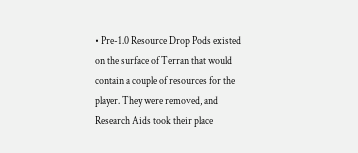• Pre-1.0 Resource Drop Pods existed on the surface of Terran that would contain a couple of resources for the player. They were removed, and Research Aids took their place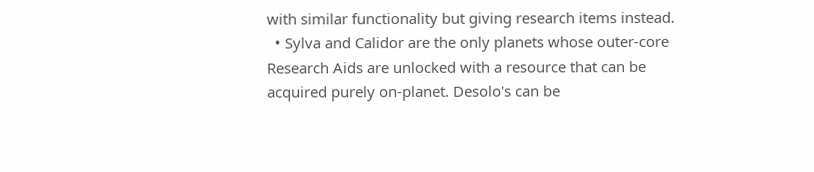with similar functionality but giving research items instead.
  • Sylva and Calidor are the only planets whose outer-core Research Aids are unlocked with a resource that can be acquired purely on-planet. Desolo's can be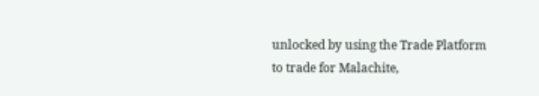unlocked by using the Trade Platform to trade for Malachite,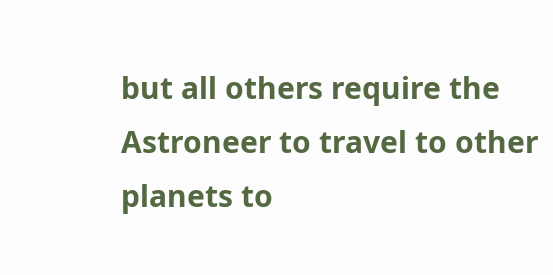but all others require the Astroneer to travel to other planets to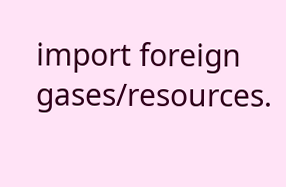import foreign gases/resources.